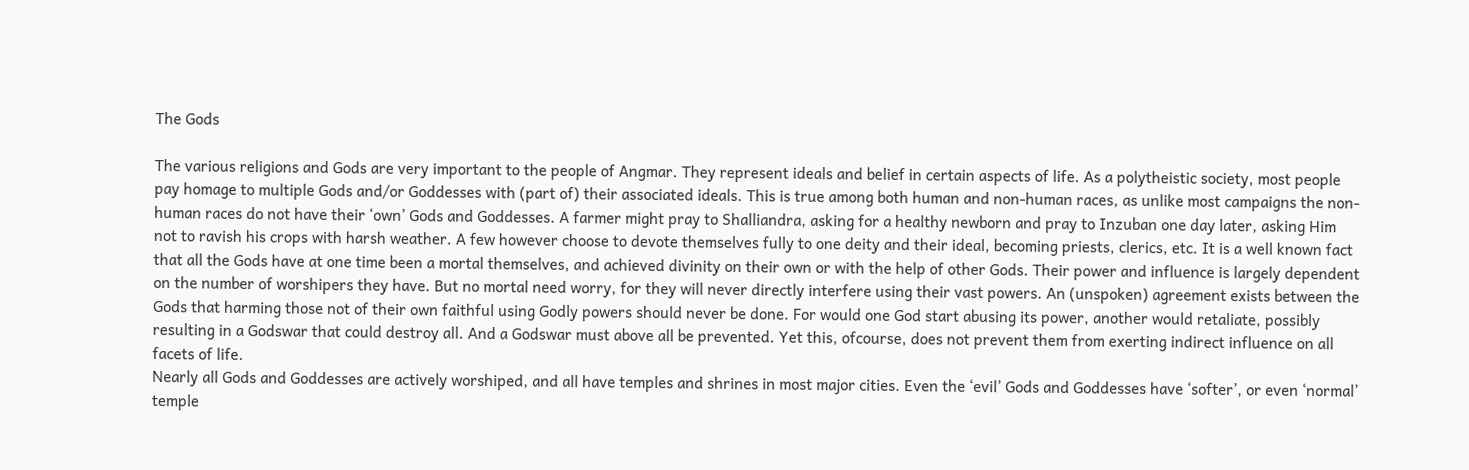The Gods

The various religions and Gods are very important to the people of Angmar. They represent ideals and belief in certain aspects of life. As a polytheistic society, most people pay homage to multiple Gods and/or Goddesses with (part of) their associated ideals. This is true among both human and non-human races, as unlike most campaigns the non-human races do not have their ‘own’ Gods and Goddesses. A farmer might pray to Shalliandra, asking for a healthy newborn and pray to Inzuban one day later, asking Him not to ravish his crops with harsh weather. A few however choose to devote themselves fully to one deity and their ideal, becoming priests, clerics, etc. It is a well known fact that all the Gods have at one time been a mortal themselves, and achieved divinity on their own or with the help of other Gods. Their power and influence is largely dependent on the number of worshipers they have. But no mortal need worry, for they will never directly interfere using their vast powers. An (unspoken) agreement exists between the Gods that harming those not of their own faithful using Godly powers should never be done. For would one God start abusing its power, another would retaliate, possibly resulting in a Godswar that could destroy all. And a Godswar must above all be prevented. Yet this, ofcourse, does not prevent them from exerting indirect influence on all facets of life.
Nearly all Gods and Goddesses are actively worshiped, and all have temples and shrines in most major cities. Even the ‘evil’ Gods and Goddesses have ‘softer’, or even ‘normal’ temple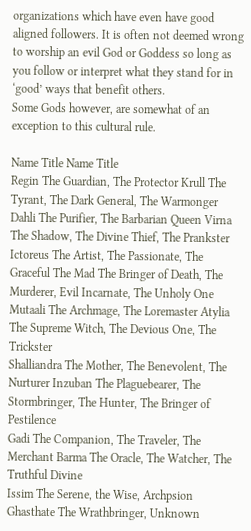organizations which have even have good aligned followers. It is often not deemed wrong to worship an evil God or Goddess so long as you follow or interpret what they stand for in ‘good’ ways that benefit others.
Some Gods however, are somewhat of an exception to this cultural rule.

Name Title Name Title
Regin The Guardian, The Protector Krull The Tyrant, The Dark General, The Warmonger
Dahli The Purifier, The Barbarian Queen Virna The Shadow, The Divine Thief, The Prankster
Ictoreus The Artist, The Passionate, The Graceful The Mad The Bringer of Death, The Murderer, Evil Incarnate, The Unholy One
Mutaali The Archmage, The Loremaster Atylia The Supreme Witch, The Devious One, The Trickster
Shalliandra The Mother, The Benevolent, The Nurturer Inzuban The Plaguebearer, The Stormbringer, The Hunter, The Bringer of Pestilence
Gadi The Companion, The Traveler, The Merchant Barma The Oracle, The Watcher, The Truthful Divine
Issim The Serene, the Wise, Archpsion Ghasthate The Wrathbringer, Unknown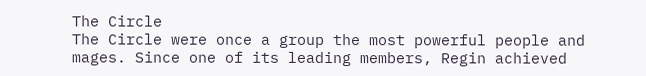The Circle
The Circle were once a group the most powerful people and mages. Since one of its leading members, Regin achieved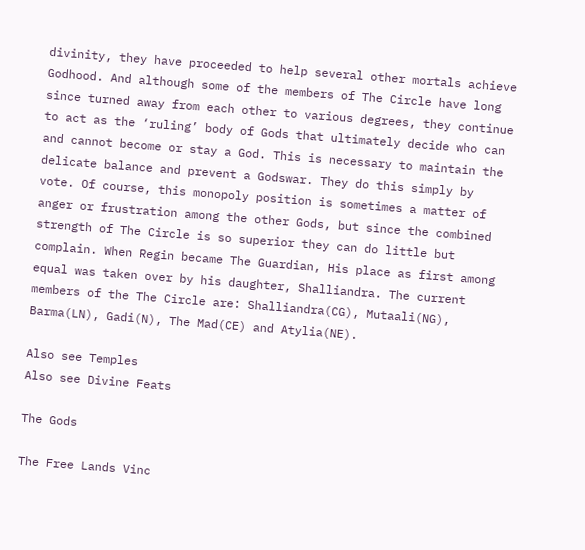divinity, they have proceeded to help several other mortals achieve Godhood. And although some of the members of The Circle have long since turned away from each other to various degrees, they continue to act as the ‘ruling’ body of Gods that ultimately decide who can and cannot become or stay a God. This is necessary to maintain the delicate balance and prevent a Godswar. They do this simply by vote. Of course, this monopoly position is sometimes a matter of anger or frustration among the other Gods, but since the combined strength of The Circle is so superior they can do little but complain. When Regin became The Guardian, His place as first among equal was taken over by his daughter, Shalliandra. The current members of the The Circle are: Shalliandra(CG), Mutaali(NG), Barma(LN), Gadi(N), The Mad(CE) and Atylia(NE).

Also see Temples
Also see Divine Feats

The Gods

The Free Lands Vinc